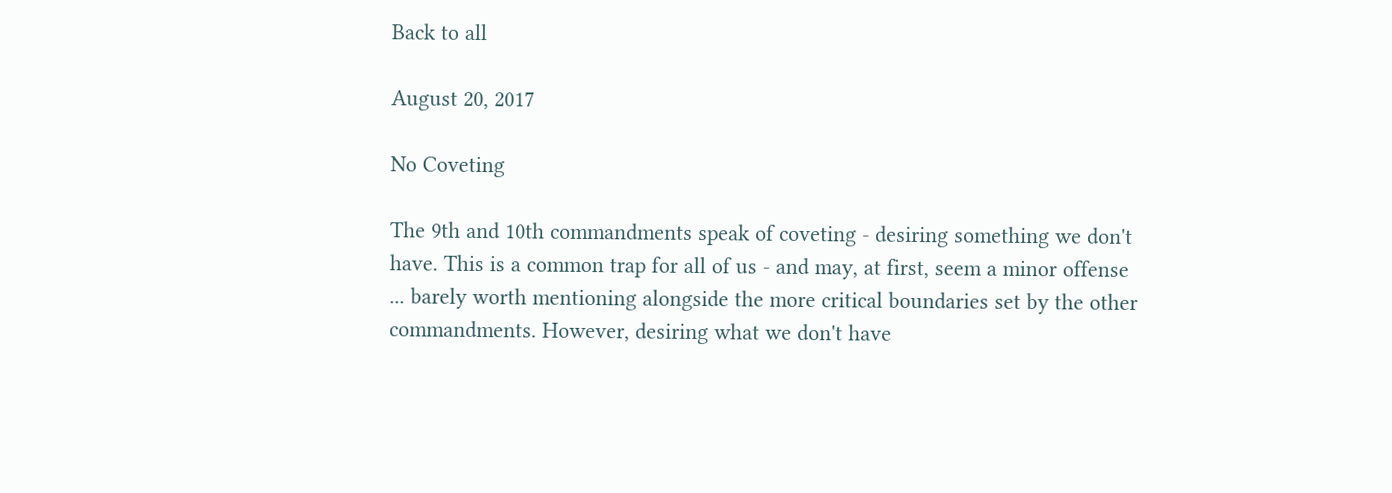Back to all

August 20, 2017

No Coveting

The 9th and 10th commandments speak of coveting - desiring something we don't have. This is a common trap for all of us - and may, at first, seem a minor offense ... barely worth mentioning alongside the more critical boundaries set by the other commandments. However, desiring what we don't have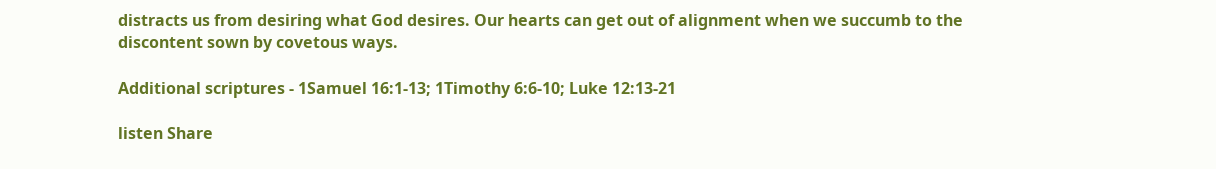distracts us from desiring what God desires. Our hearts can get out of alignment when we succumb to the discontent sown by covetous ways.

Additional scriptures - 1Samuel 16:1-13; 1Timothy 6:6-10; Luke 12:13-21

listen Share